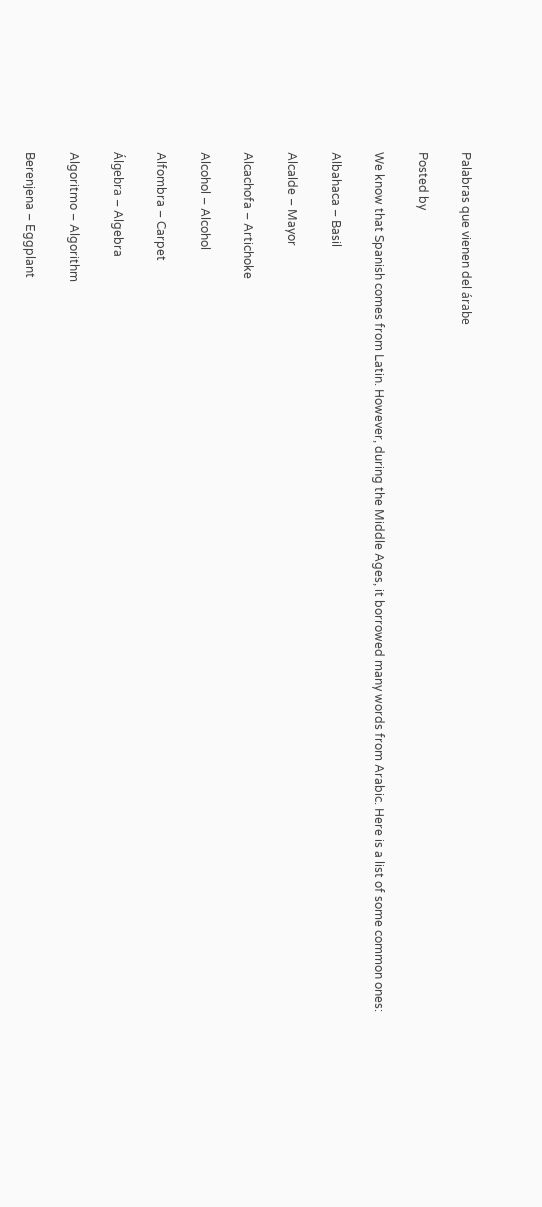Palabras que vienen del árabe

Posted by

We know that Spanish comes from Latin. However, during the Middle Ages, it borrowed many words from Arabic. Here is a list of some common ones:

Albahaca – Basil

Alcalde – Mayor

Alcachofa – Artichoke

Alcohol – Alcohol

Alfombra – Carpet

Álgebra – Algebra

Algoritmo – Algorithm

Berenjena – Eggplant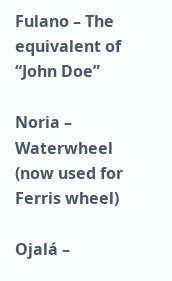Fulano – The equivalent of “John Doe”

Noria – Waterwheel (now used for Ferris wheel)

Ojalá –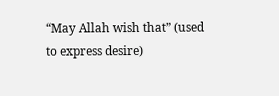“May Allah wish that” (used to express desire)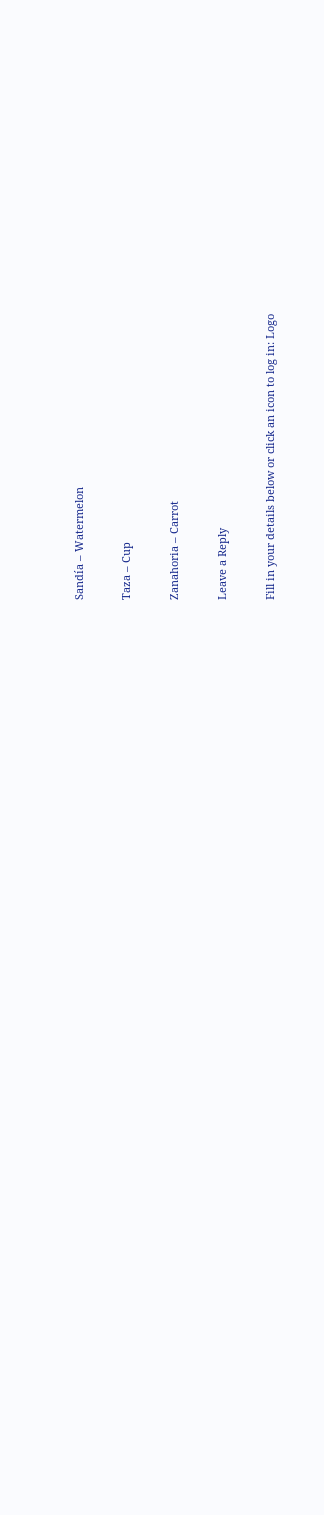Sandía – Watermelon

Taza – Cup

Zanahoria – Carrot

Leave a Reply

Fill in your details below or click an icon to log in: Logo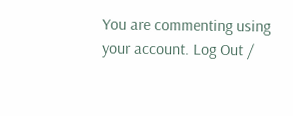You are commenting using your account. Log Out /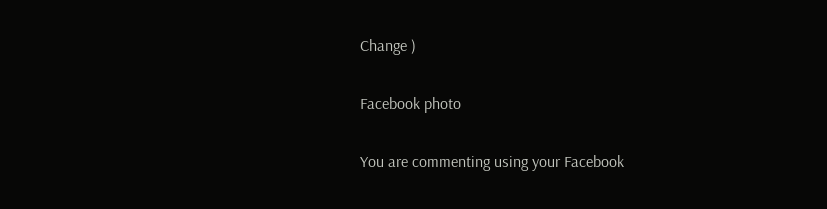Change )

Facebook photo

You are commenting using your Facebook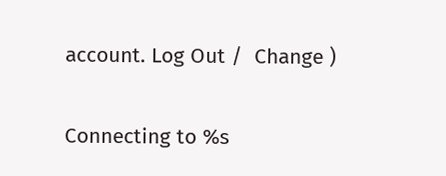account. Log Out /  Change )

Connecting to %s